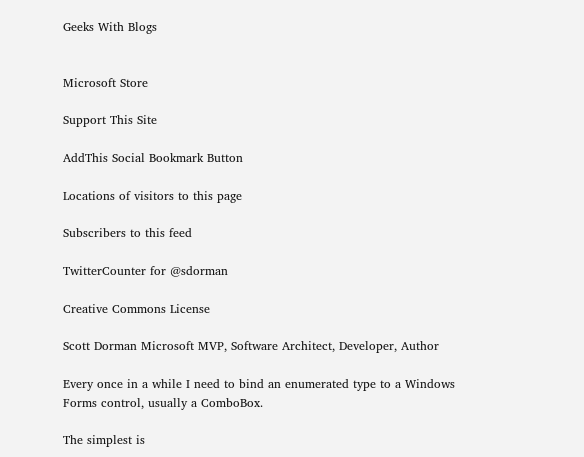Geeks With Blogs


Microsoft Store

Support This Site

AddThis Social Bookmark Button

Locations of visitors to this page

Subscribers to this feed

TwitterCounter for @sdorman

Creative Commons License

Scott Dorman Microsoft MVP, Software Architect, Developer, Author

Every once in a while I need to bind an enumerated type to a Windows Forms control, usually a ComboBox.

The simplest is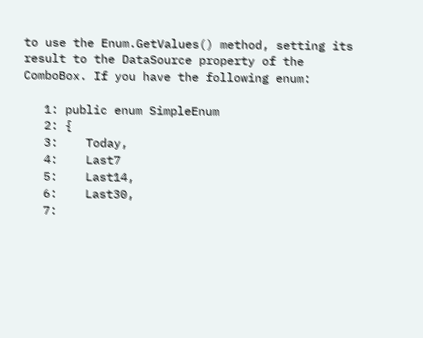to use the Enum.GetValues() method, setting its result to the DataSource property of the ComboBox. If you have the following enum:

   1: public enum SimpleEnum
   2: {
   3:    Today,
   4:    Last7
   5:    Last14,
   6:    Last30,
   7: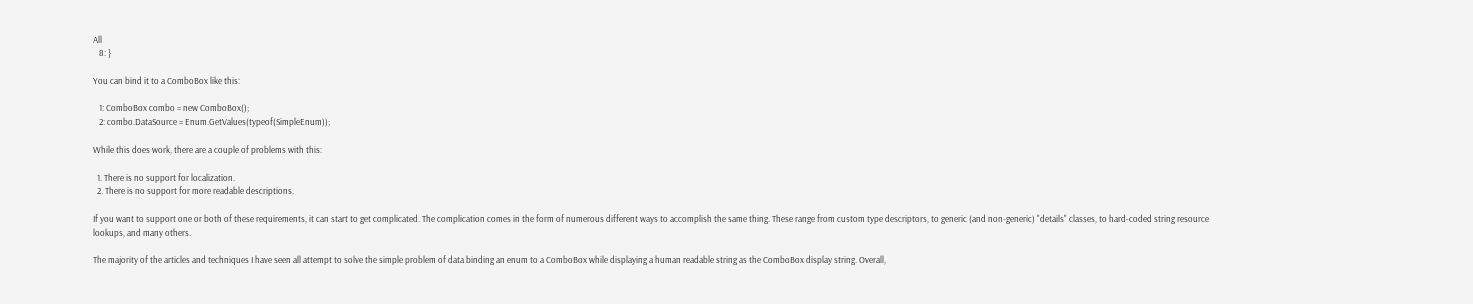All
   8: }

You can bind it to a ComboBox like this:

   1: ComboBox combo = new ComboBox();
   2: combo.DataSource = Enum.GetValues(typeof(SimpleEnum));

While this does work, there are a couple of problems with this:

  1. There is no support for localization.
  2. There is no support for more readable descriptions.

If you want to support one or both of these requirements, it can start to get complicated. The complication comes in the form of numerous different ways to accomplish the same thing. These range from custom type descriptors, to generic (and non-generic) "details" classes, to hard-coded string resource lookups, and many others.

The majority of the articles and techniques I have seen all attempt to solve the simple problem of data binding an enum to a ComboBox while displaying a human readable string as the ComboBox display string. Overall,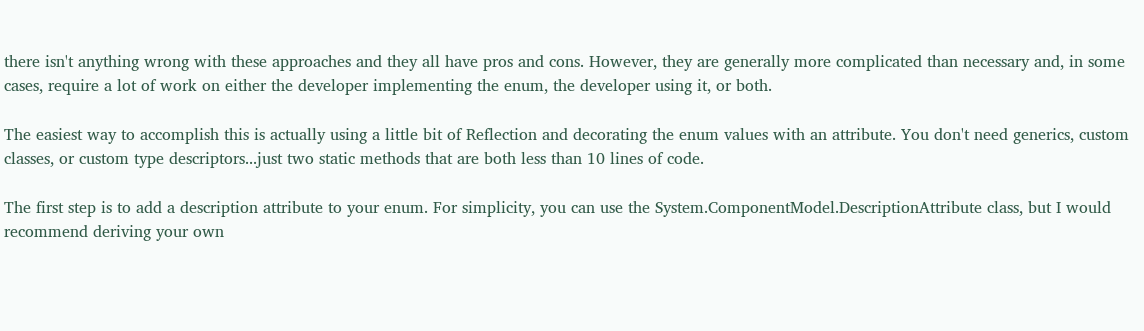there isn't anything wrong with these approaches and they all have pros and cons. However, they are generally more complicated than necessary and, in some cases, require a lot of work on either the developer implementing the enum, the developer using it, or both.

The easiest way to accomplish this is actually using a little bit of Reflection and decorating the enum values with an attribute. You don't need generics, custom classes, or custom type descriptors...just two static methods that are both less than 10 lines of code.

The first step is to add a description attribute to your enum. For simplicity, you can use the System.ComponentModel.DescriptionAttribute class, but I would recommend deriving your own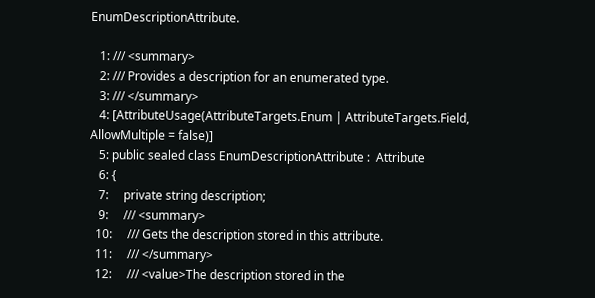EnumDescriptionAttribute.

   1: /// <summary>
   2: /// Provides a description for an enumerated type.
   3: /// </summary>
   4: [AttributeUsage(AttributeTargets.Enum | AttributeTargets.Field, AllowMultiple = false)]
   5: public sealed class EnumDescriptionAttribute :  Attribute
   6: {
   7:     private string description;
   9:     /// <summary>
  10:     /// Gets the description stored in this attribute.
  11:     /// </summary>
  12:     /// <value>The description stored in the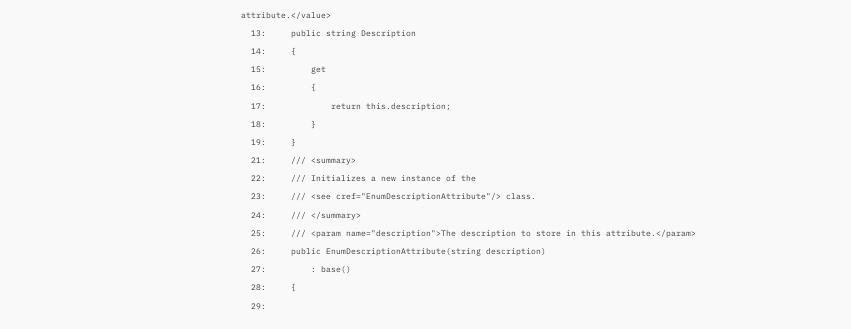attribute.</value>
  13:     public string Description
  14:     {
  15:         get
  16:         {
  17:             return this.description;
  18:         }
  19:     }
  21:     /// <summary>
  22:     /// Initializes a new instance of the
  23:     /// <see cref="EnumDescriptionAttribute"/> class.
  24:     /// </summary>
  25:     /// <param name="description">The description to store in this attribute.</param>
  26:     public EnumDescriptionAttribute(string description)
  27:         : base()
  28:     {
  29: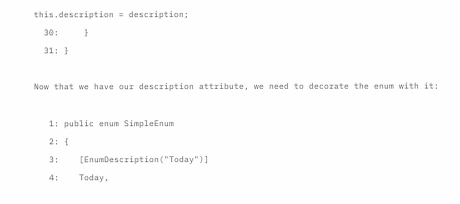this.description = description;
  30:     }
  31: }

Now that we have our description attribute, we need to decorate the enum with it:

   1: public enum SimpleEnum
   2: {
   3:    [EnumDescription("Today")]
   4:    Today,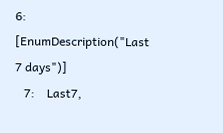6:    [EnumDescription("Last 7 days")]
   7:    Last7,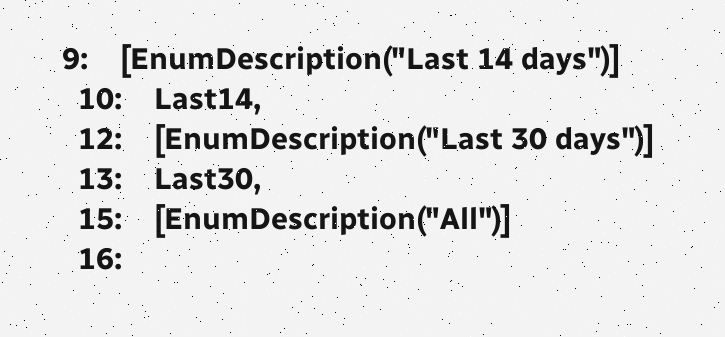9:    [EnumDescription("Last 14 days")]
  10:    Last14,
  12:    [EnumDescription("Last 30 days")]
  13:    Last30,
  15:    [EnumDescription("All")]
  16: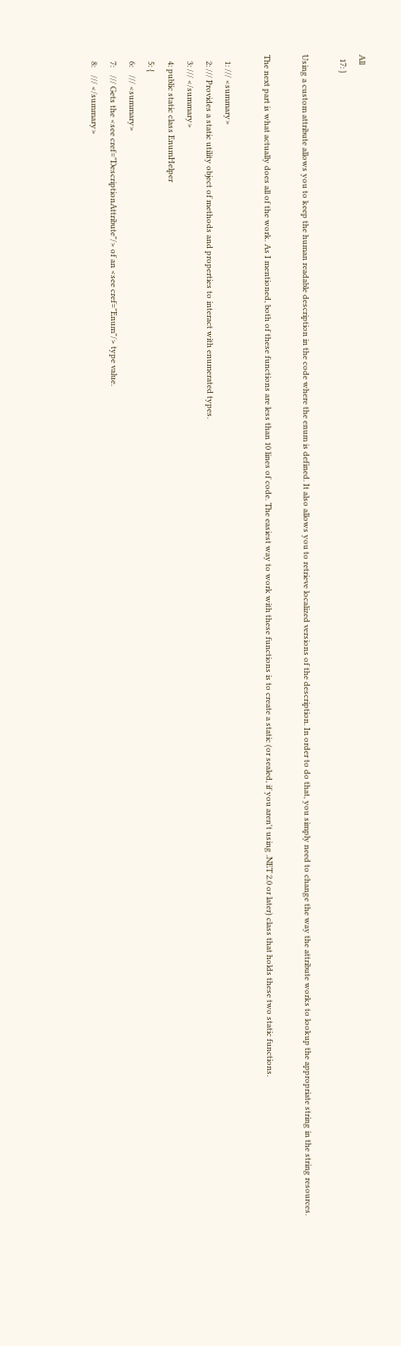All
  17: }

Using a custom attribute allows you to keep the human readable description in the code where the enum is defined. It also allows you to retrieve localized versions of the description. In order to do that, you simply need to change the way the attribute works to lookup the appropriate string in the string resources.

The next part is what actually does all of the work. As I mentioned, both of these functions are less than 10 lines of code. The easiest way to work with these functions is to create a static (or sealed, if you aren't using .NET 2.0 or later) class that holds these two static functions.

   1: /// <summary>
   2: /// Provides a static utility object of methods and properties to interact with enumerated types.
   3: /// </summary>
   4: public static class EnumHelper
   5: {
   6:    /// <summary>
   7:    /// Gets the <see cref="DescriptionAttribute"/> of an <see cref="Enum"/> type value.
   8:    /// </summary>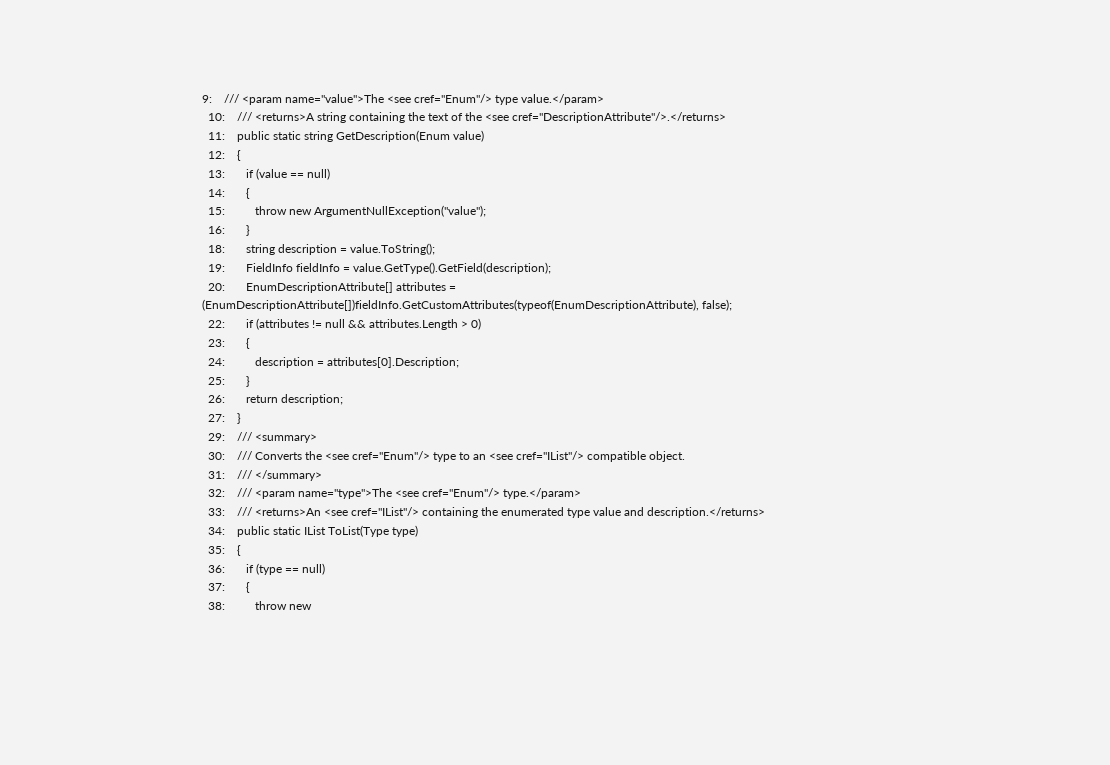9:    /// <param name="value">The <see cref="Enum"/> type value.</param>
  10:    /// <returns>A string containing the text of the <see cref="DescriptionAttribute"/>.</returns>
  11:    public static string GetDescription(Enum value)
  12:    {
  13:       if (value == null)
  14:       {
  15:          throw new ArgumentNullException("value");
  16:       }
  18:       string description = value.ToString();
  19:       FieldInfo fieldInfo = value.GetType().GetField(description);
  20:       EnumDescriptionAttribute[] attributes = (EnumDescriptionAttribute[])fieldInfo.GetCustomAttributes(typeof(EnumDescriptionAttribute), false);
  22:       if (attributes != null && attributes.Length > 0)
  23:       {
  24:          description = attributes[0].Description;
  25:       }
  26:       return description;
  27:    }
  29:    /// <summary>
  30:    /// Converts the <see cref="Enum"/> type to an <see cref="IList"/> compatible object.
  31:    /// </summary>
  32:    /// <param name="type">The <see cref="Enum"/> type.</param>
  33:    /// <returns>An <see cref="IList"/> containing the enumerated type value and description.</returns>
  34:    public static IList ToList(Type type)
  35:    {
  36:       if (type == null)
  37:       {
  38:          throw new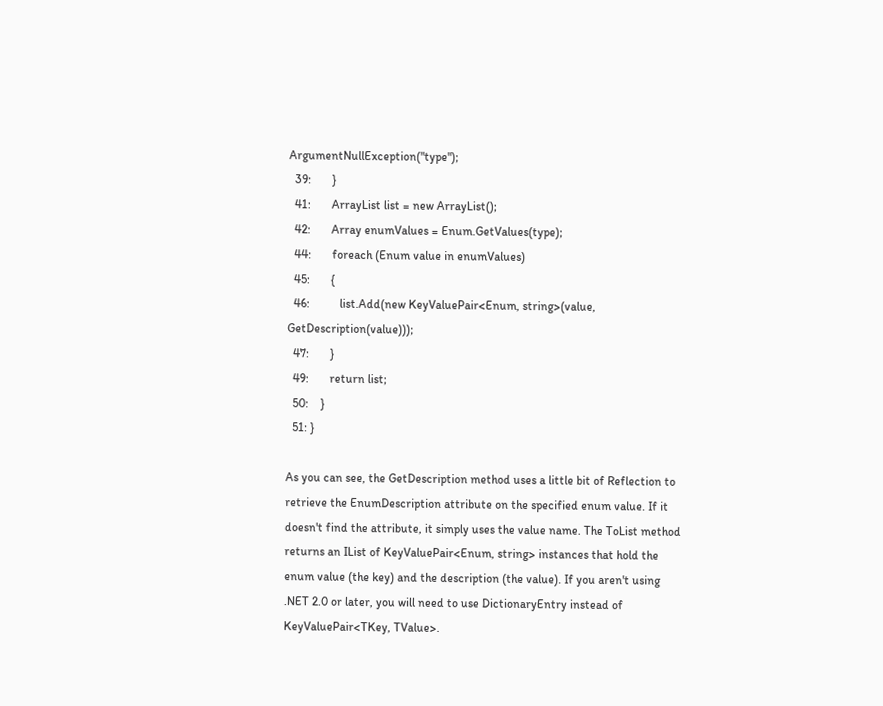ArgumentNullException("type");
  39:       }
  41:       ArrayList list = new ArrayList();
  42:       Array enumValues = Enum.GetValues(type);
  44:       foreach (Enum value in enumValues)
  45:       {
  46:          list.Add(new KeyValuePair<Enum, string>(value, GetDescription(value)));
  47:       }
  49:       return list;
  50:    }
  51: }

As you can see, the GetDescription method uses a little bit of Reflection to retrieve the EnumDescription attribute on the specified enum value. If it doesn't find the attribute, it simply uses the value name. The ToList method returns an IList of KeyValuePair<Enum, string> instances that hold the enum value (the key) and the description (the value). If you aren't using .NET 2.0 or later, you will need to use DictionaryEntry instead of KeyValuePair<TKey, TValue>.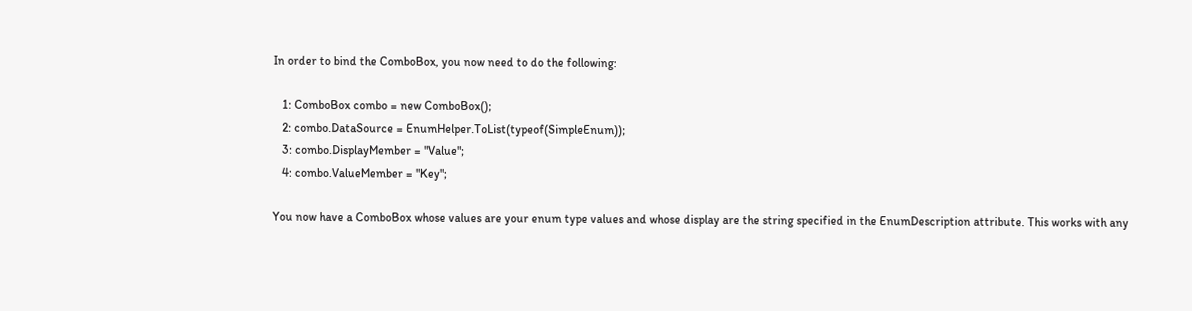In order to bind the ComboBox, you now need to do the following:

   1: ComboBox combo = new ComboBox();
   2: combo.DataSource = EnumHelper.ToList(typeof(SimpleEnum));
   3: combo.DisplayMember = "Value";
   4: combo.ValueMember = "Key";

You now have a ComboBox whose values are your enum type values and whose display are the string specified in the EnumDescription attribute. This works with any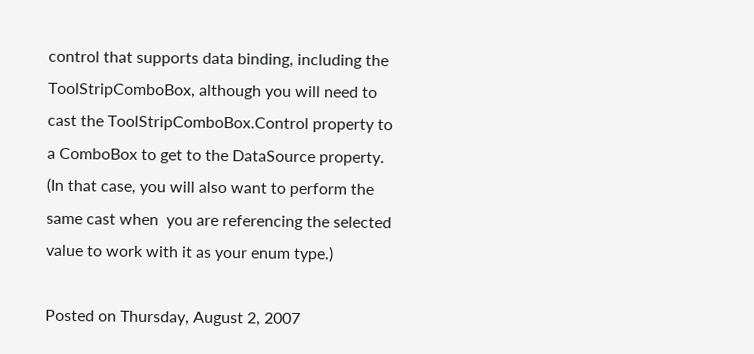control that supports data binding, including the ToolStripComboBox, although you will need to cast the ToolStripComboBox.Control property to a ComboBox to get to the DataSource property. (In that case, you will also want to perform the same cast when  you are referencing the selected value to work with it as your enum type.)

Posted on Thursday, August 2, 2007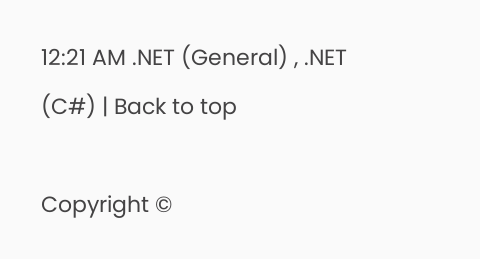12:21 AM .NET (General) , .NET (C#) | Back to top

Copyright ©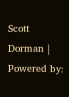Scott Dorman | Powered by: